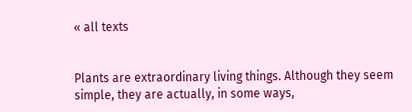« all texts


Plants are extraordinary living things. Although they seem simple, they are actually, in some ways,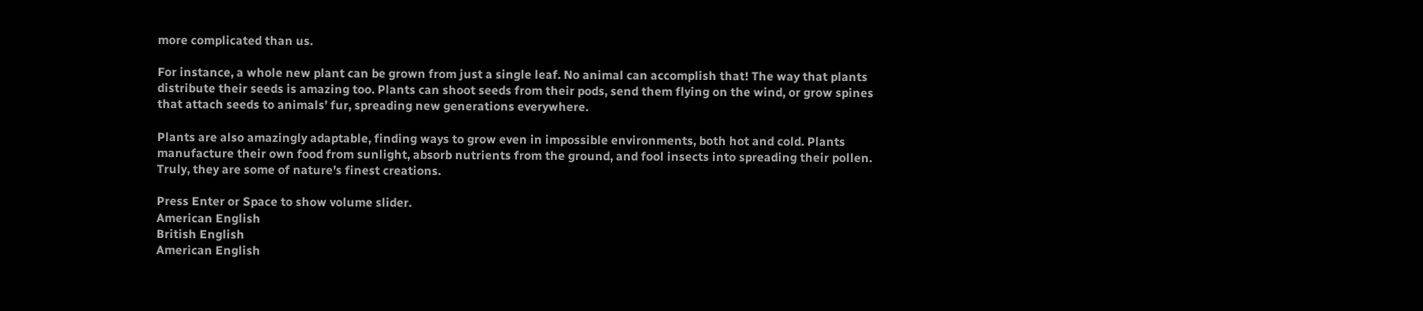more complicated than us.

For instance, a whole new plant can be grown from just a single leaf. No animal can accomplish that! The way that plants distribute their seeds is amazing too. Plants can shoot seeds from their pods, send them flying on the wind, or grow spines that attach seeds to animals’ fur, spreading new generations everywhere.

Plants are also amazingly adaptable, finding ways to grow even in impossible environments, both hot and cold. Plants manufacture their own food from sunlight, absorb nutrients from the ground, and fool insects into spreading their pollen. Truly, they are some of nature’s finest creations.

Press Enter or Space to show volume slider.
American English
British English
American English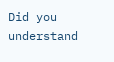Did you understand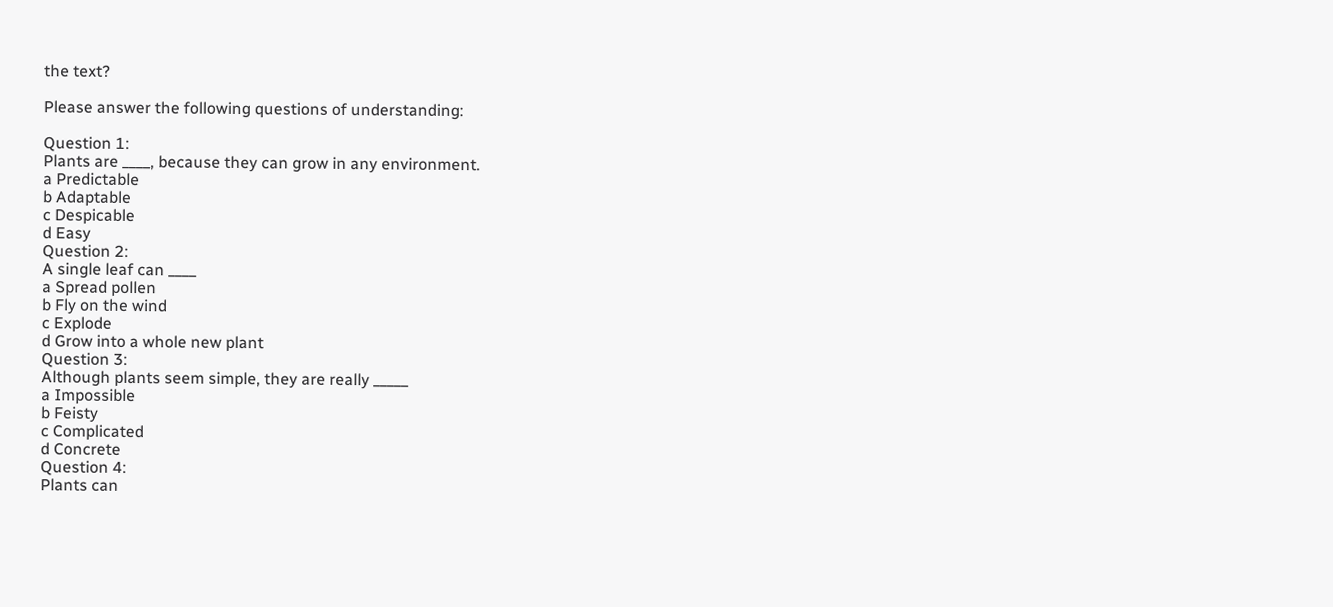the text?

Please answer the following questions of understanding:

Question 1:
Plants are ____, because they can grow in any environment.
a Predictable
b Adaptable
c Despicable
d Easy
Question 2:
A single leaf can ____
a Spread pollen
b Fly on the wind
c Explode
d Grow into a whole new plant
Question 3:
Although plants seem simple, they are really _____
a Impossible
b Feisty
c Complicated
d Concrete
Question 4:
Plants can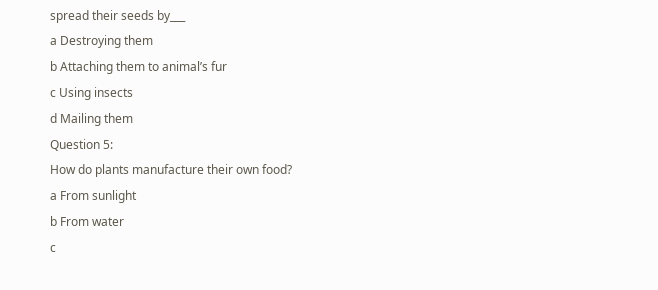spread their seeds by___
a Destroying them
b Attaching them to animal’s fur
c Using insects
d Mailing them
Question 5:
How do plants manufacture their own food?
a From sunlight
b From water
c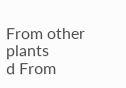From other plants
d From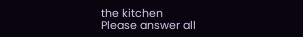the kitchen
Please answer all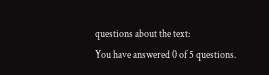questions about the text:
You have answered 0 of 5 questions.